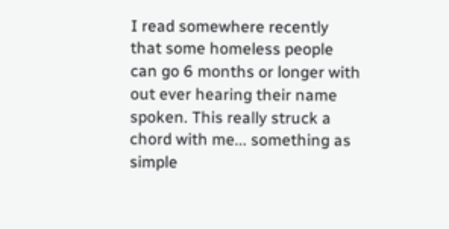I read somewhere recently that some homeless people can go 6 months or longer with out ever hearing their name spoken. This really struck a chord with me... something as simple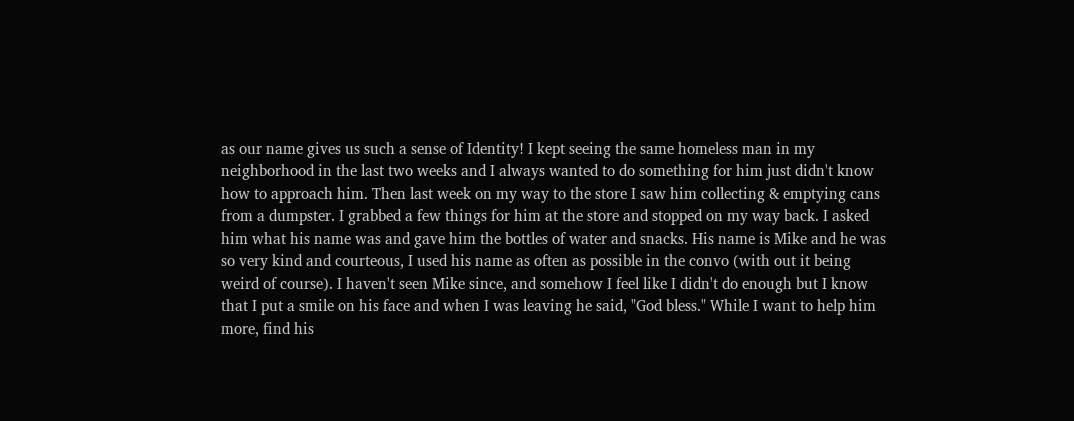as our name gives us such a sense of Identity! I kept seeing the same homeless man in my neighborhood in the last two weeks and I always wanted to do something for him just didn't know how to approach him. Then last week on my way to the store I saw him collecting & emptying cans from a dumpster. I grabbed a few things for him at the store and stopped on my way back. I asked him what his name was and gave him the bottles of water and snacks. His name is Mike and he was so very kind and courteous, I used his name as often as possible in the convo (with out it being weird of course). I haven't seen Mike since, and somehow I feel like I didn't do enough but I know that I put a smile on his face and when I was leaving he said, "God bless." While I want to help him more, find his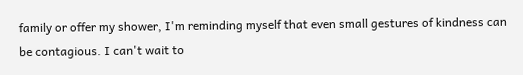family or offer my shower, I'm reminding myself that even small gestures of kindness can be contagious. I can't wait to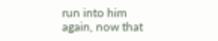run into him again, now that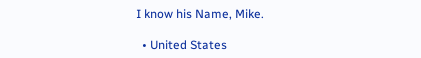I know his Name, Mike.

  • United States